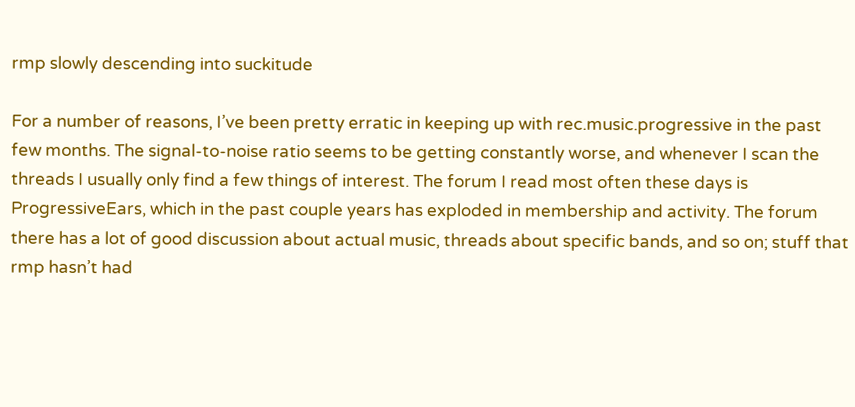rmp slowly descending into suckitude

For a number of reasons, I’ve been pretty erratic in keeping up with rec.music.progressive in the past few months. The signal-to-noise ratio seems to be getting constantly worse, and whenever I scan the threads I usually only find a few things of interest. The forum I read most often these days is ProgressiveEars, which in the past couple years has exploded in membership and activity. The forum there has a lot of good discussion about actual music, threads about specific bands, and so on; stuff that rmp hasn’t had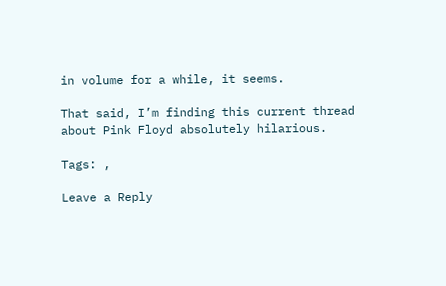in volume for a while, it seems.

That said, I’m finding this current thread about Pink Floyd absolutely hilarious.

Tags: ,

Leave a Reply